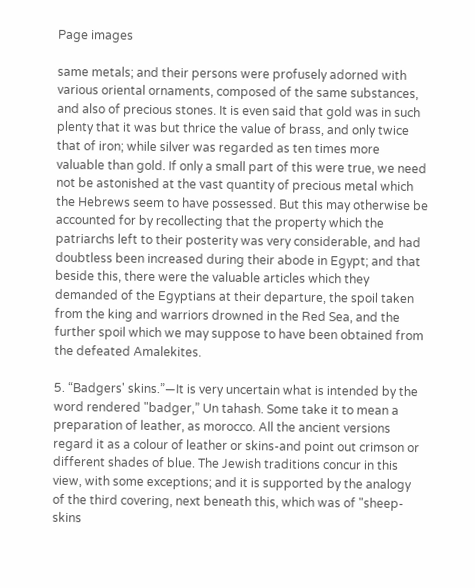Page images

same metals; and their persons were profusely adorned with various oriental ornaments, composed of the same substances, and also of precious stones. It is even said that gold was in such plenty that it was but thrice the value of brass, and only twice that of iron; while silver was regarded as ten times more valuable than gold. If only a small part of this were true, we need not be astonished at the vast quantity of precious metal which the Hebrews seem to have possessed. But this may otherwise be accounted for by recollecting that the property which the patriarchs left to their posterity was very considerable, and had doubtless been increased during their abode in Egypt; and that beside this, there were the valuable articles which they demanded of the Egyptians at their departure, the spoil taken from the king and warriors drowned in the Red Sea, and the further spoil which we may suppose to have been obtained from the defeated Amalekites.

5. “Badgers' skins.”—It is very uncertain what is intended by the word rendered "badger,” Un tahash. Some take it to mean a preparation of leather, as morocco. All the ancient versions regard it as a colour of leather or skins-and point out crimson or different shades of blue. The Jewish traditions concur in this view, with some exceptions; and it is supported by the analogy of the third covering, next beneath this, which was of "sheep-skins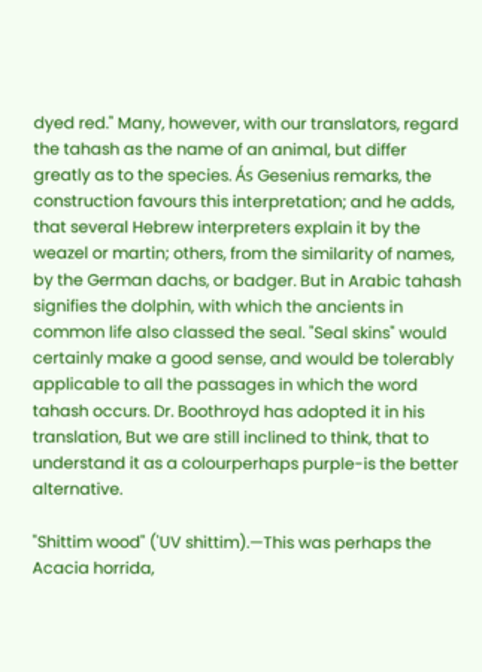dyed red." Many, however, with our translators, regard the tahash as the name of an animal, but differ greatly as to the species. Ás Gesenius remarks, the construction favours this interpretation; and he adds, that several Hebrew interpreters explain it by the weazel or martin; others, from the similarity of names, by the German dachs, or badger. But in Arabic tahash signifies the dolphin, with which the ancients in common life also classed the seal. "Seal skins" would certainly make a good sense, and would be tolerably applicable to all the passages in which the word tahash occurs. Dr. Boothroyd has adopted it in his translation, But we are still inclined to think, that to understand it as a colourperhaps purple-is the better alternative.

"Shittim wood" ('UV shittim).—This was perhaps the Acacia horrida,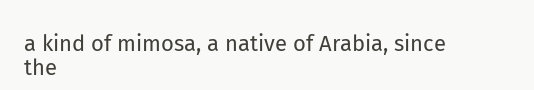a kind of mimosa, a native of Arabia, since the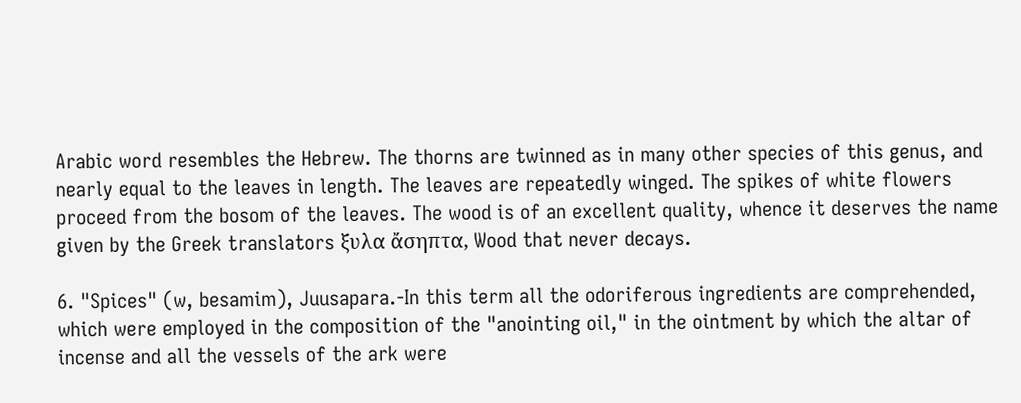Arabic word resembles the Hebrew. The thorns are twinned as in many other species of this genus, and nearly equal to the leaves in length. The leaves are repeatedly winged. The spikes of white flowers proceed from the bosom of the leaves. The wood is of an excellent quality, whence it deserves the name given by the Greek translators ξυλα ἄσηπτα, Wood that never decays.

6. "Spices" (w, besamim), Juusapara.-In this term all the odoriferous ingredients are comprehended, which were employed in the composition of the "anointing oil," in the ointment by which the altar of incense and all the vessels of the ark were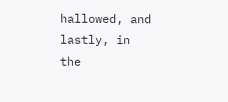hallowed, and lastly, in the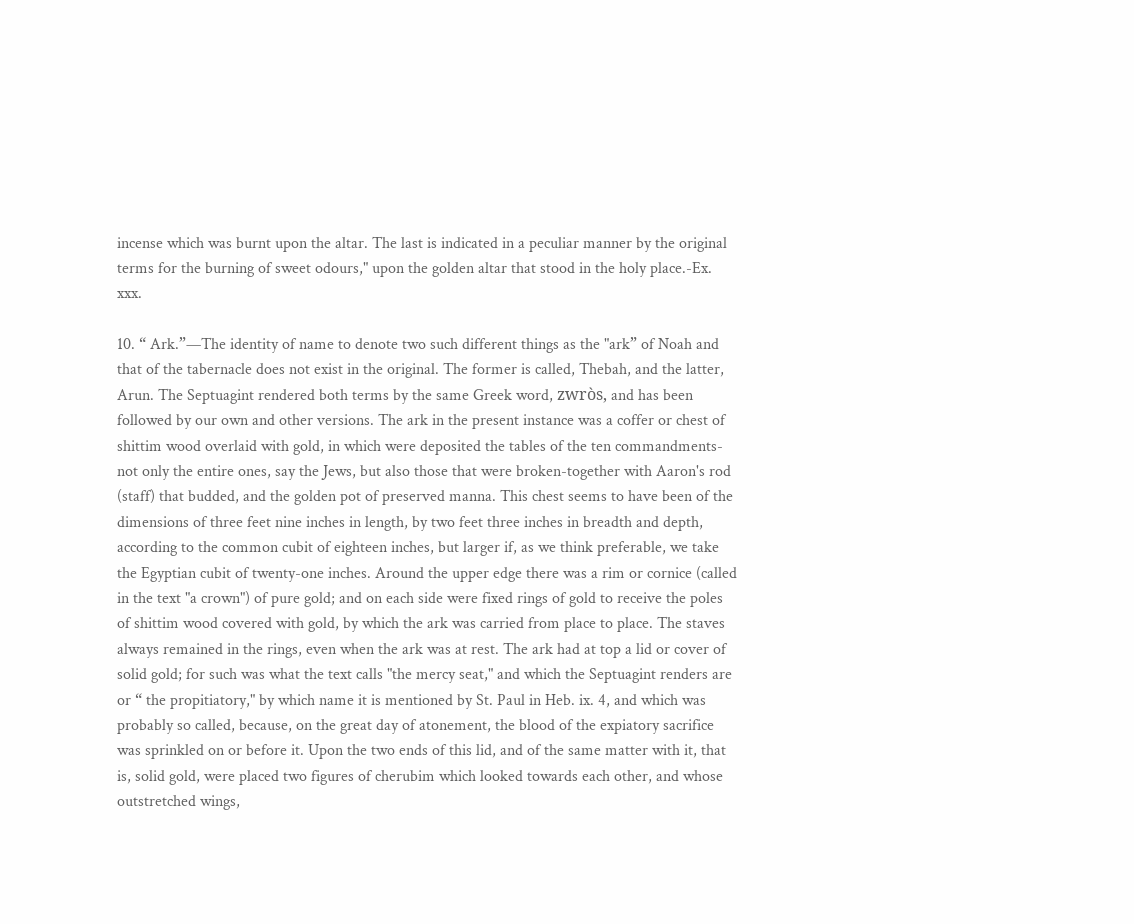incense which was burnt upon the altar. The last is indicated in a peculiar manner by the original terms for the burning of sweet odours," upon the golden altar that stood in the holy place.-Ex. xxx.

10. “ Ark.”—The identity of name to denote two such different things as the "ark” of Noah and that of the tabernacle does not exist in the original. The former is called, Thebah, and the latter, Arun. The Septuagint rendered both terms by the same Greek word, zwròs, and has been followed by our own and other versions. The ark in the present instance was a coffer or chest of shittim wood overlaid with gold, in which were deposited the tables of the ten commandments-not only the entire ones, say the Jews, but also those that were broken-together with Aaron's rod (staff) that budded, and the golden pot of preserved manna. This chest seems to have been of the dimensions of three feet nine inches in length, by two feet three inches in breadth and depth, according to the common cubit of eighteen inches, but larger if, as we think preferable, we take the Egyptian cubit of twenty-one inches. Around the upper edge there was a rim or cornice (called in the text "a crown") of pure gold; and on each side were fixed rings of gold to receive the poles of shittim wood covered with gold, by which the ark was carried from place to place. The staves always remained in the rings, even when the ark was at rest. The ark had at top a lid or cover of solid gold; for such was what the text calls "the mercy seat," and which the Septuagint renders are or “ the propitiatory," by which name it is mentioned by St. Paul in Heb. ix. 4, and which was probably so called, because, on the great day of atonement, the blood of the expiatory sacrifice was sprinkled on or before it. Upon the two ends of this lid, and of the same matter with it, that is, solid gold, were placed two figures of cherubim which looked towards each other, and whose outstretched wings,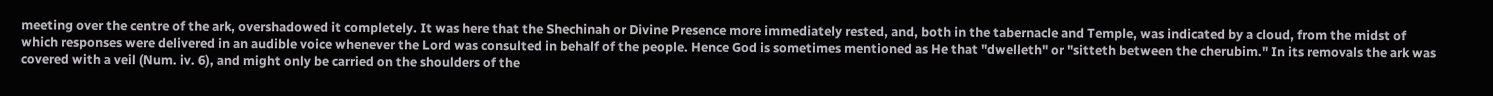meeting over the centre of the ark, overshadowed it completely. It was here that the Shechinah or Divine Presence more immediately rested, and, both in the tabernacle and Temple, was indicated by a cloud, from the midst of which responses were delivered in an audible voice whenever the Lord was consulted in behalf of the people. Hence God is sometimes mentioned as He that "dwelleth" or "sitteth between the cherubim." In its removals the ark was covered with a veil (Num. iv. 6), and might only be carried on the shoulders of the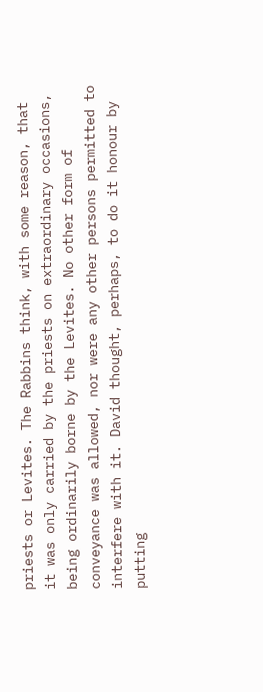priests or Levites. The Rabbins think, with some reason, that it was only carried by the priests on extraordinary occasions, being ordinarily borne by the Levites. No other form of conveyance was allowed, nor were any other persons permitted to interfere with it. David thought, perhaps, to do it honour by putting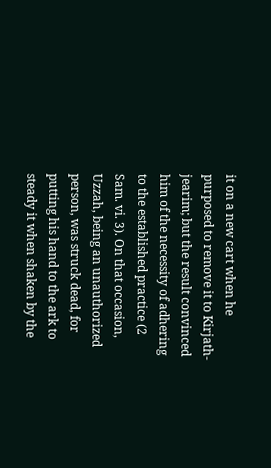it on a new cart when he purposed to remove it to Kirjath-jearim; but the result convinced him of the necessity of adhering to the established practice (2 Sam. vi. 3). On that occasion, Uzzah, being an unauthorized person, was struck dead, for putting his hand to the ark to steady it when shaken by the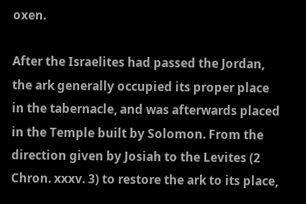oxen.

After the Israelites had passed the Jordan, the ark generally occupied its proper place in the tabernacle, and was afterwards placed in the Temple built by Solomon. From the direction given by Josiah to the Levites (2 Chron. xxxv. 3) to restore the ark to its place,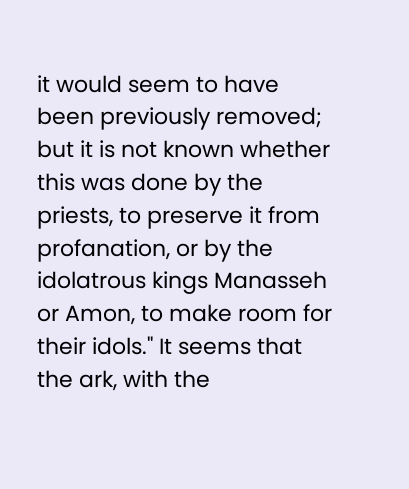it would seem to have been previously removed; but it is not known whether this was done by the priests, to preserve it from profanation, or by the idolatrous kings Manasseh or Amon, to make room for their idols." It seems that the ark, with the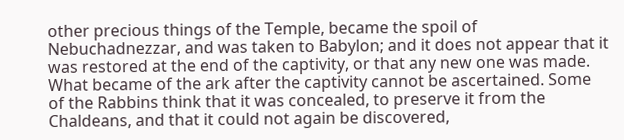other precious things of the Temple, became the spoil of Nebuchadnezzar, and was taken to Babylon; and it does not appear that it was restored at the end of the captivity, or that any new one was made. What became of the ark after the captivity cannot be ascertained. Some of the Rabbins think that it was concealed, to preserve it from the Chaldeans, and that it could not again be discovered,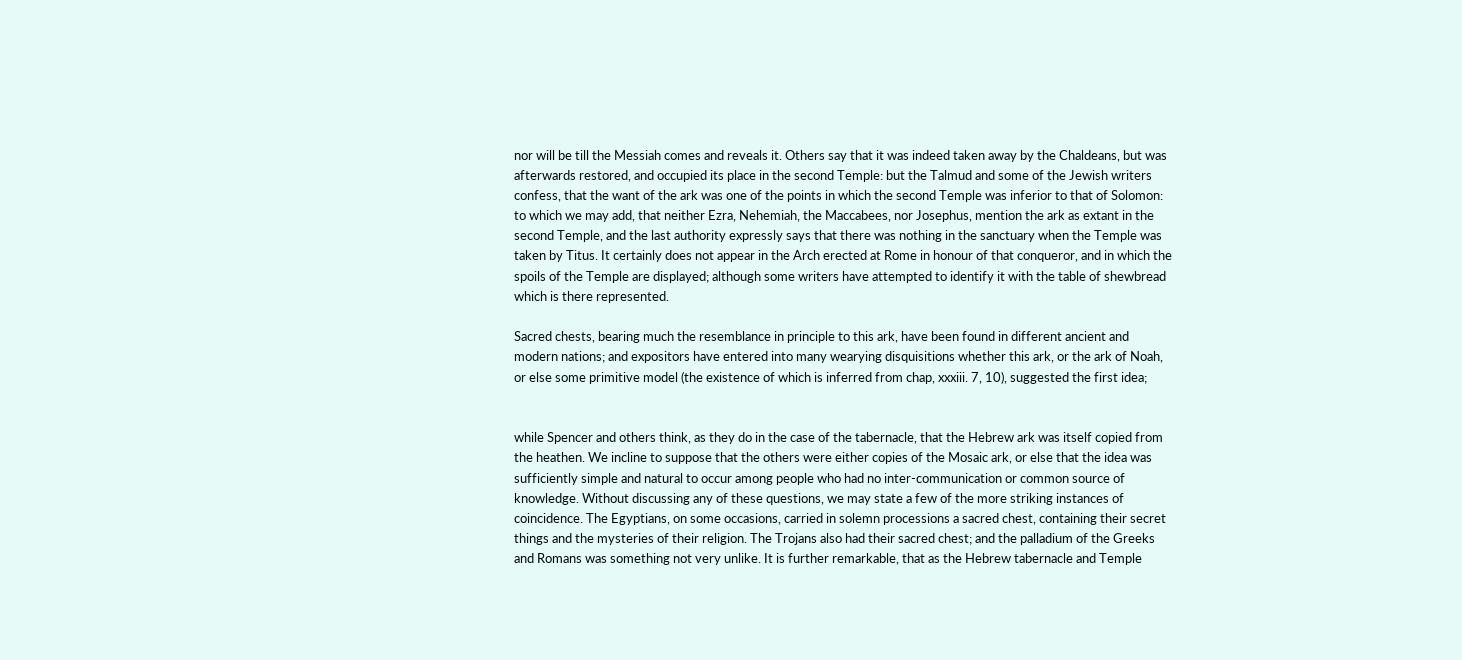nor will be till the Messiah comes and reveals it. Others say that it was indeed taken away by the Chaldeans, but was afterwards restored, and occupied its place in the second Temple: but the Talmud and some of the Jewish writers confess, that the want of the ark was one of the points in which the second Temple was inferior to that of Solomon: to which we may add, that neither Ezra, Nehemiah, the Maccabees, nor Josephus, mention the ark as extant in the second Temple, and the last authority expressly says that there was nothing in the sanctuary when the Temple was taken by Titus. It certainly does not appear in the Arch erected at Rome in honour of that conqueror, and in which the spoils of the Temple are displayed; although some writers have attempted to identify it with the table of shewbread which is there represented.

Sacred chests, bearing much the resemblance in principle to this ark, have been found in different ancient and modern nations; and expositors have entered into many wearying disquisitions whether this ark, or the ark of Noah, or else some primitive model (the existence of which is inferred from chap, xxxiii. 7, 10), suggested the first idea;


while Spencer and others think, as they do in the case of the tabernacle, that the Hebrew ark was itself copied from the heathen. We incline to suppose that the others were either copies of the Mosaic ark, or else that the idea was sufficiently simple and natural to occur among people who had no inter-communication or common source of knowledge. Without discussing any of these questions, we may state a few of the more striking instances of coincidence. The Egyptians, on some occasions, carried in solemn processions a sacred chest, containing their secret things and the mysteries of their religion. The Trojans also had their sacred chest; and the palladium of the Greeks and Romans was something not very unlike. It is further remarkable, that as the Hebrew tabernacle and Temple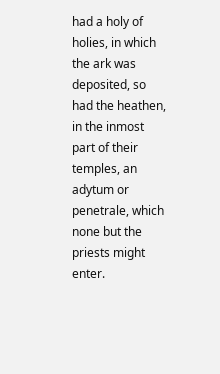had a holy of holies, in which the ark was deposited, so had the heathen, in the inmost part of their temples, an adytum or penetrale, which none but the priests might enter.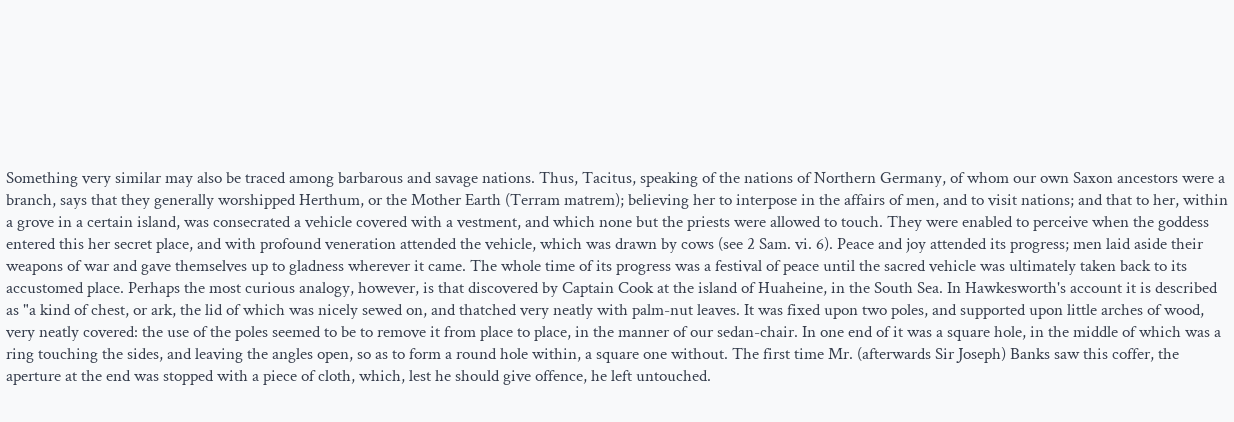Something very similar may also be traced among barbarous and savage nations. Thus, Tacitus, speaking of the nations of Northern Germany, of whom our own Saxon ancestors were a branch, says that they generally worshipped Herthum, or the Mother Earth (Terram matrem); believing her to interpose in the affairs of men, and to visit nations; and that to her, within a grove in a certain island, was consecrated a vehicle covered with a vestment, and which none but the priests were allowed to touch. They were enabled to perceive when the goddess entered this her secret place, and with profound veneration attended the vehicle, which was drawn by cows (see 2 Sam. vi. 6). Peace and joy attended its progress; men laid aside their weapons of war and gave themselves up to gladness wherever it came. The whole time of its progress was a festival of peace until the sacred vehicle was ultimately taken back to its accustomed place. Perhaps the most curious analogy, however, is that discovered by Captain Cook at the island of Huaheine, in the South Sea. In Hawkesworth's account it is described as "a kind of chest, or ark, the lid of which was nicely sewed on, and thatched very neatly with palm-nut leaves. It was fixed upon two poles, and supported upon little arches of wood, very neatly covered: the use of the poles seemed to be to remove it from place to place, in the manner of our sedan-chair. In one end of it was a square hole, in the middle of which was a ring touching the sides, and leaving the angles open, so as to form a round hole within, a square one without. The first time Mr. (afterwards Sir Joseph) Banks saw this coffer, the aperture at the end was stopped with a piece of cloth, which, lest he should give offence, he left untouched.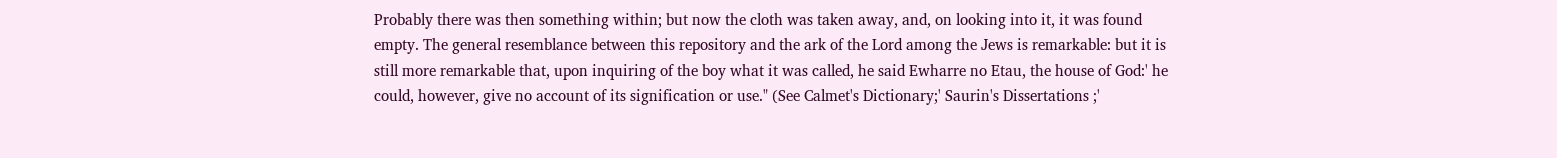Probably there was then something within; but now the cloth was taken away, and, on looking into it, it was found empty. The general resemblance between this repository and the ark of the Lord among the Jews is remarkable: but it is still more remarkable that, upon inquiring of the boy what it was called, he said Ewharre no Etau, the house of God:' he could, however, give no account of its signification or use." (See Calmet's Dictionary;' Saurin's Dissertations ;'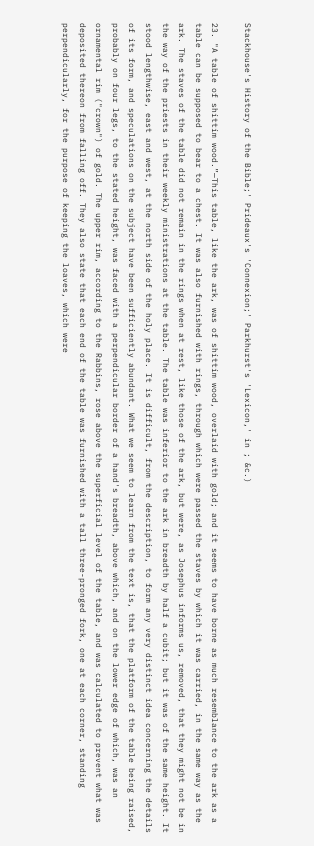Stackhouse's History of the Bible;' Prideaux's 'Connexion;' Parkhurst's 'Lexicon,' in ; &c.)

23. "A table of shittim wood.”—This table, like the ark, was of shittim wood, overlaid with gold; and it seems to have borne as much resemblance to the ark as a table can be supposed to bear to a chest. It was also furnished with rings, through which were passed the staves by which it was carried, in the same way as the ark. The staves of the table did not remain in the rings when at rest, like those of the ark, but were, as Josephus informs us, removed, that they might not be in the way of the priests in their weekly ministrations at the table. The table was inferior to the ark in breadth by half a cubit; but it was of the same height. It stood lengthwise, east and west, at the north side of the holy place. It is difficult, from the description, to form any very distinct idea concerning the details of its form, and speculations on the subject have been sufficiently abundant. What we seem to learn from the text is, that the platform of the table being raised, probably on four legs, to the stated height, was faced with a perpendicular border of a hand's breadth, above which, and on the lower edge of which, was an ornamental rim ("crown") of gold. The upper rim, according to the Rabbins, rose above the superficial level of the table, and was calculated to prevent what was deposited thereon from falling off. They also state that each end of the table was furnished with a tall three-pronged fork, one at each corner, standing perpendicularly, for the purpose of keeping the loaves, which were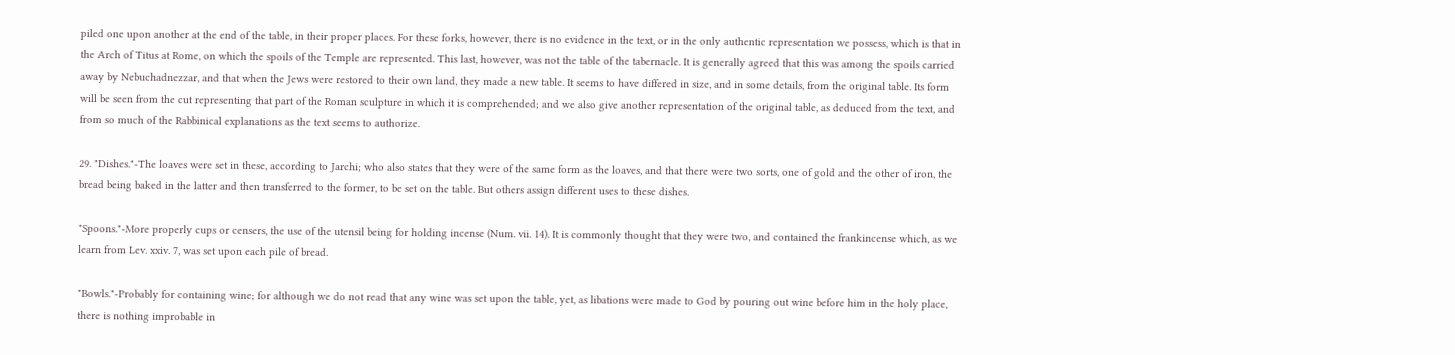piled one upon another at the end of the table, in their proper places. For these forks, however, there is no evidence in the text, or in the only authentic representation we possess, which is that in the Arch of Titus at Rome, on which the spoils of the Temple are represented. This last, however, was not the table of the tabernacle. It is generally agreed that this was among the spoils carried away by Nebuchadnezzar, and that when the Jews were restored to their own land, they made a new table. It seems to have differed in size, and in some details, from the original table. Its form will be seen from the cut representing that part of the Roman sculpture in which it is comprehended; and we also give another representation of the original table, as deduced from the text, and from so much of the Rabbinical explanations as the text seems to authorize.

29. "Dishes."-The loaves were set in these, according to Jarchi; who also states that they were of the same form as the loaves, and that there were two sorts, one of gold and the other of iron, the bread being baked in the latter and then transferred to the former, to be set on the table. But others assign different uses to these dishes.

"Spoons."-More properly cups or censers, the use of the utensil being for holding incense (Num. vii. 14). It is commonly thought that they were two, and contained the frankincense which, as we learn from Lev. xxiv. 7, was set upon each pile of bread.

"Bowls."-Probably for containing wine; for although we do not read that any wine was set upon the table, yet, as libations were made to God by pouring out wine before him in the holy place, there is nothing improbable in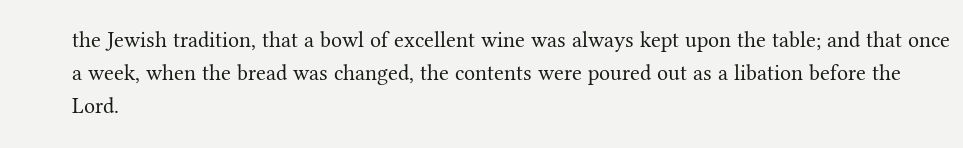the Jewish tradition, that a bowl of excellent wine was always kept upon the table; and that once a week, when the bread was changed, the contents were poured out as a libation before the Lord.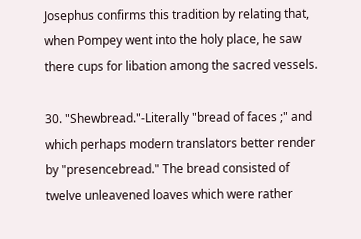Josephus confirms this tradition by relating that, when Pompey went into the holy place, he saw there cups for libation among the sacred vessels.

30. "Shewbread."-Literally "bread of faces ;" and which perhaps modern translators better render by "presencebread." The bread consisted of twelve unleavened loaves which were rather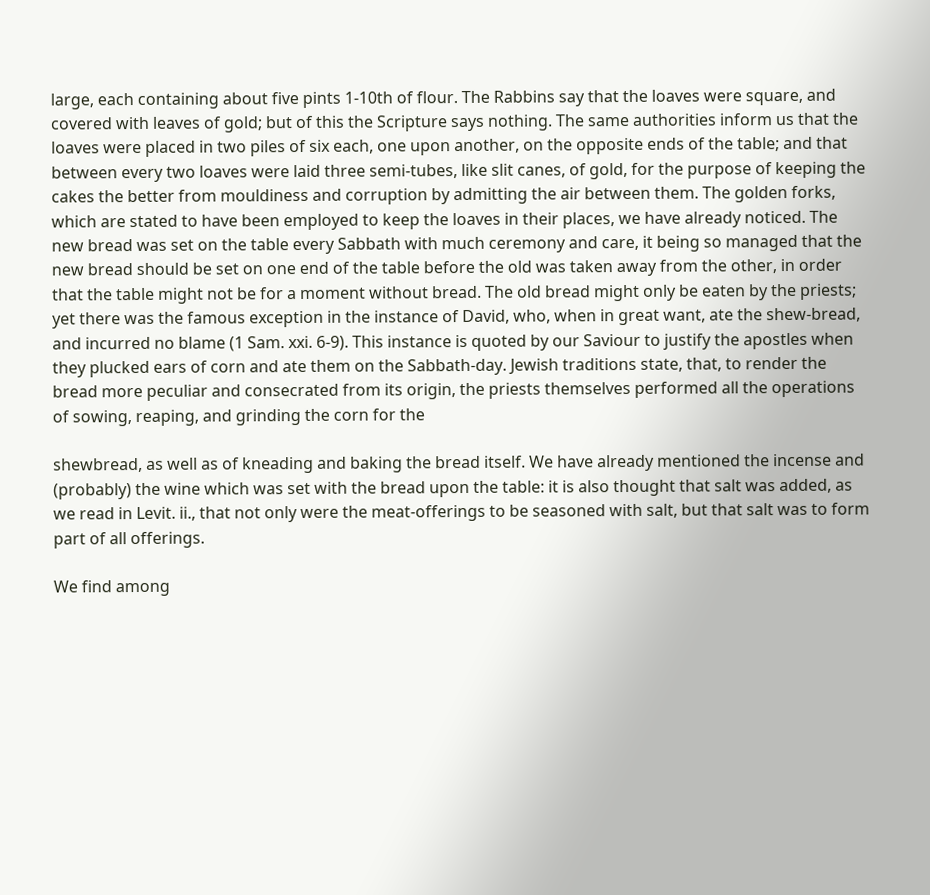large, each containing about five pints 1-10th of flour. The Rabbins say that the loaves were square, and covered with leaves of gold; but of this the Scripture says nothing. The same authorities inform us that the loaves were placed in two piles of six each, one upon another, on the opposite ends of the table; and that between every two loaves were laid three semi-tubes, like slit canes, of gold, for the purpose of keeping the cakes the better from mouldiness and corruption by admitting the air between them. The golden forks, which are stated to have been employed to keep the loaves in their places, we have already noticed. The new bread was set on the table every Sabbath with much ceremony and care, it being so managed that the new bread should be set on one end of the table before the old was taken away from the other, in order that the table might not be for a moment without bread. The old bread might only be eaten by the priests; yet there was the famous exception in the instance of David, who, when in great want, ate the shew-bread, and incurred no blame (1 Sam. xxi. 6-9). This instance is quoted by our Saviour to justify the apostles when they plucked ears of corn and ate them on the Sabbath-day. Jewish traditions state, that, to render the bread more peculiar and consecrated from its origin, the priests themselves performed all the operations of sowing, reaping, and grinding the corn for the

shewbread, as well as of kneading and baking the bread itself. We have already mentioned the incense and (probably) the wine which was set with the bread upon the table: it is also thought that salt was added, as we read in Levit. ii., that not only were the meat-offerings to be seasoned with salt, but that salt was to form part of all offerings.

We find among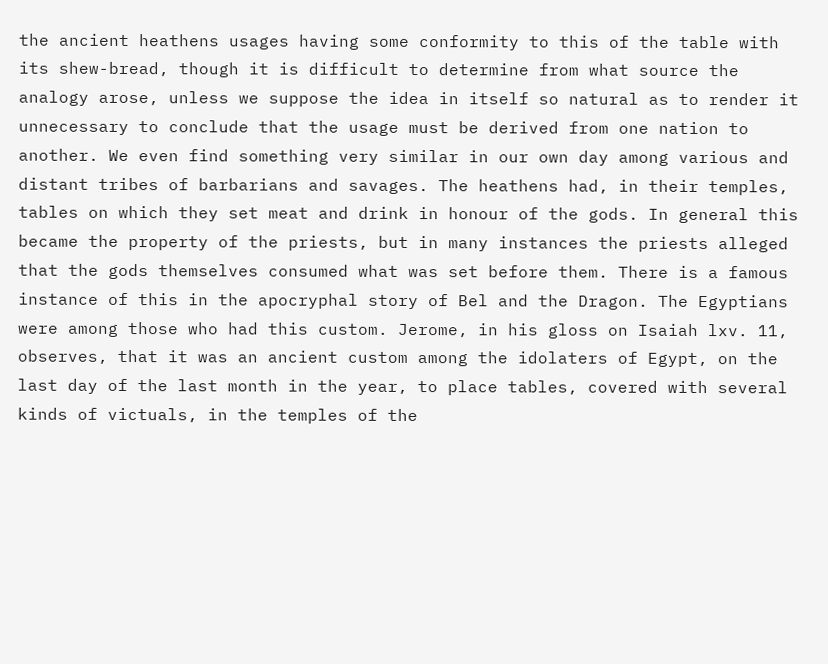the ancient heathens usages having some conformity to this of the table with its shew-bread, though it is difficult to determine from what source the analogy arose, unless we suppose the idea in itself so natural as to render it unnecessary to conclude that the usage must be derived from one nation to another. We even find something very similar in our own day among various and distant tribes of barbarians and savages. The heathens had, in their temples, tables on which they set meat and drink in honour of the gods. In general this became the property of the priests, but in many instances the priests alleged that the gods themselves consumed what was set before them. There is a famous instance of this in the apocryphal story of Bel and the Dragon. The Egyptians were among those who had this custom. Jerome, in his gloss on Isaiah lxv. 11, observes, that it was an ancient custom among the idolaters of Egypt, on the last day of the last month in the year, to place tables, covered with several kinds of victuals, in the temples of the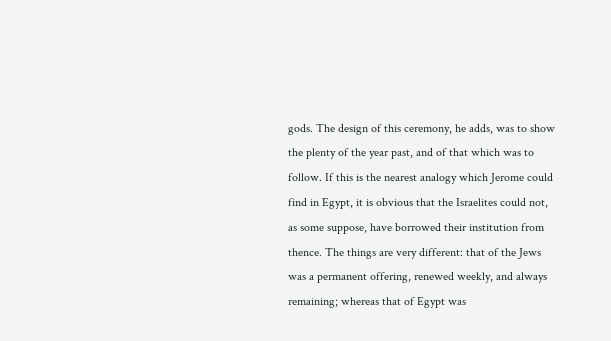gods. The design of this ceremony, he adds, was to show the plenty of the year past, and of that which was to follow. If this is the nearest analogy which Jerome could find in Egypt, it is obvious that the Israelites could not, as some suppose, have borrowed their institution from thence. The things are very different: that of the Jews was a permanent offering, renewed weekly, and always remaining; whereas that of Egypt was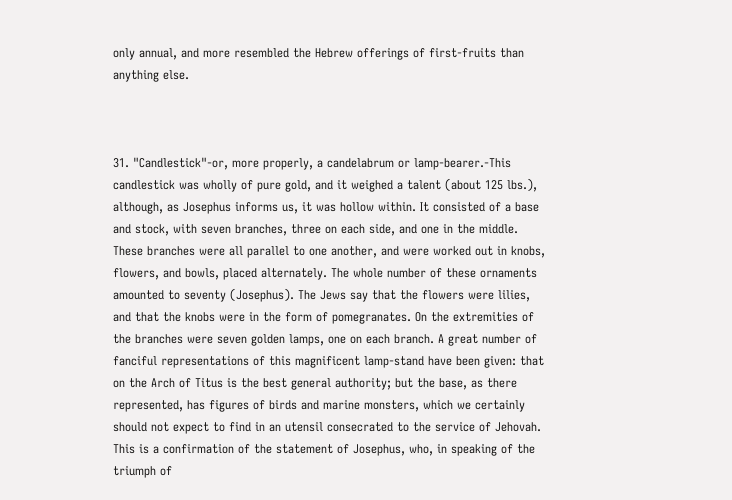only annual, and more resembled the Hebrew offerings of first-fruits than anything else.



31. "Candlestick"-or, more properly, a candelabrum or lamp-bearer.-This candlestick was wholly of pure gold, and it weighed a talent (about 125 lbs.), although, as Josephus informs us, it was hollow within. It consisted of a base and stock, with seven branches, three on each side, and one in the middle. These branches were all parallel to one another, and were worked out in knobs, flowers, and bowls, placed alternately. The whole number of these ornaments amounted to seventy (Josephus). The Jews say that the flowers were lilies, and that the knobs were in the form of pomegranates. On the extremities of the branches were seven golden lamps, one on each branch. A great number of fanciful representations of this magnificent lamp-stand have been given: that on the Arch of Titus is the best general authority; but the base, as there represented, has figures of birds and marine monsters, which we certainly should not expect to find in an utensil consecrated to the service of Jehovah. This is a confirmation of the statement of Josephus, who, in speaking of the triumph of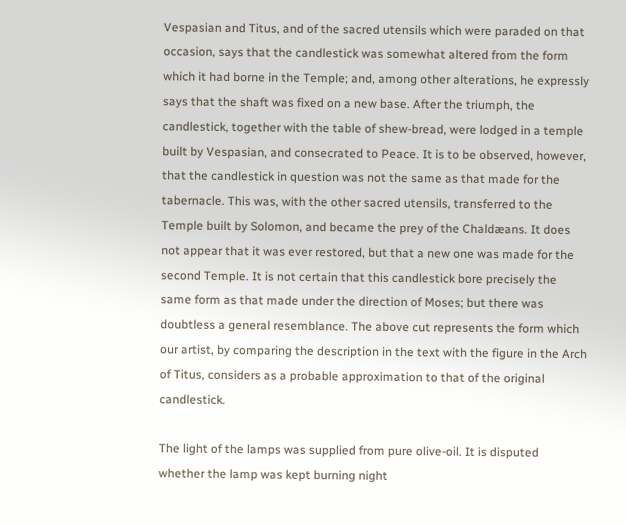Vespasian and Titus, and of the sacred utensils which were paraded on that occasion, says that the candlestick was somewhat altered from the form which it had borne in the Temple; and, among other alterations, he expressly says that the shaft was fixed on a new base. After the triumph, the candlestick, together with the table of shew-bread, were lodged in a temple built by Vespasian, and consecrated to Peace. It is to be observed, however, that the candlestick in question was not the same as that made for the tabernacle. This was, with the other sacred utensils, transferred to the Temple built by Solomon, and became the prey of the Chaldæans. It does not appear that it was ever restored, but that a new one was made for the second Temple. It is not certain that this candlestick bore precisely the same form as that made under the direction of Moses; but there was doubtless a general resemblance. The above cut represents the form which our artist, by comparing the description in the text with the figure in the Arch of Titus, considers as a probable approximation to that of the original candlestick.

The light of the lamps was supplied from pure olive-oil. It is disputed whether the lamp was kept burning night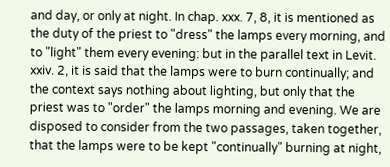and day, or only at night. In chap. xxx. 7, 8, it is mentioned as the duty of the priest to "dress" the lamps every morning, and to "light" them every evening: but in the parallel text in Levit. xxiv. 2, it is said that the lamps were to burn continually; and the context says nothing about lighting, but only that the priest was to "order" the lamps morning and evening. We are disposed to consider from the two passages, taken together, that the lamps were to be kept "continually" burning at night,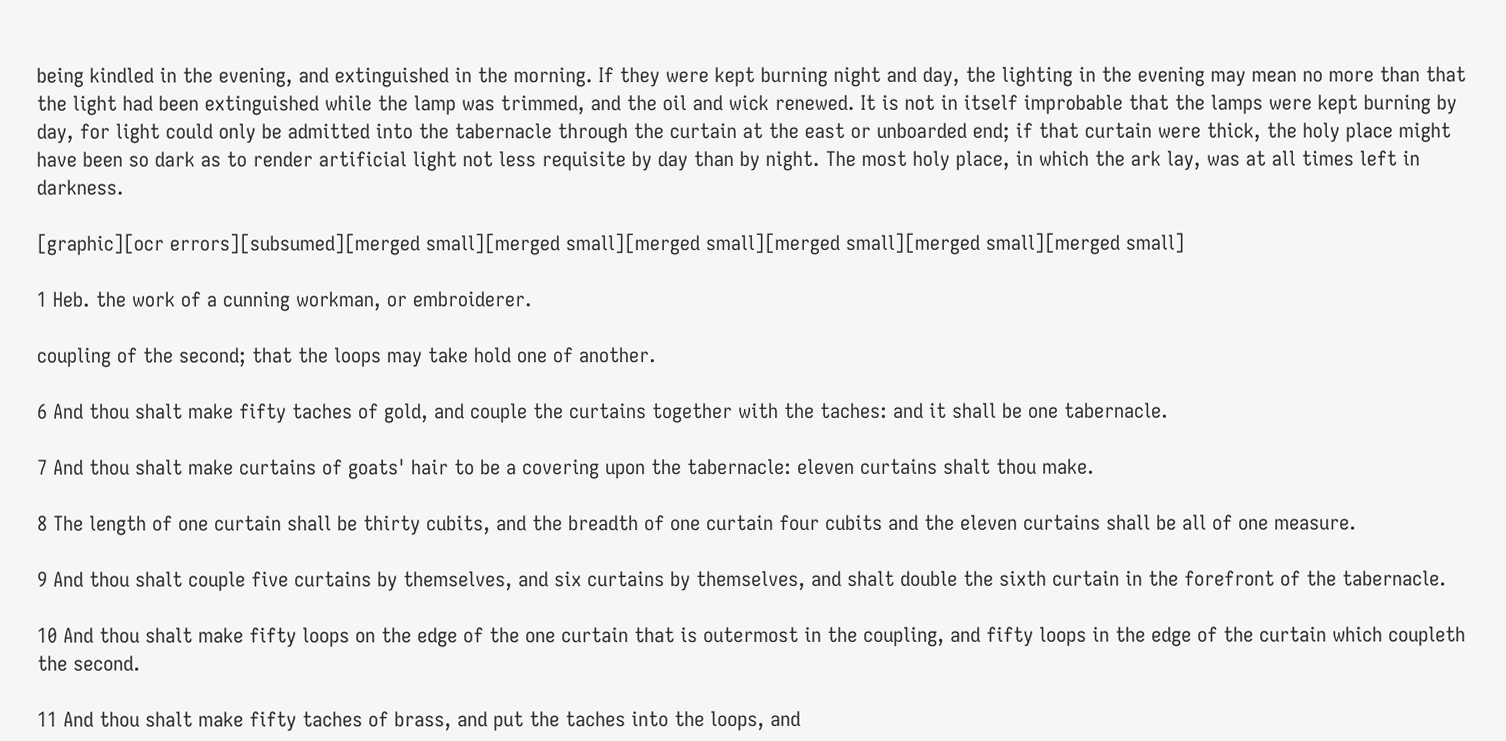being kindled in the evening, and extinguished in the morning. If they were kept burning night and day, the lighting in the evening may mean no more than that the light had been extinguished while the lamp was trimmed, and the oil and wick renewed. It is not in itself improbable that the lamps were kept burning by day, for light could only be admitted into the tabernacle through the curtain at the east or unboarded end; if that curtain were thick, the holy place might have been so dark as to render artificial light not less requisite by day than by night. The most holy place, in which the ark lay, was at all times left in darkness.

[graphic][ocr errors][subsumed][merged small][merged small][merged small][merged small][merged small][merged small]

1 Heb. the work of a cunning workman, or embroiderer.

coupling of the second; that the loops may take hold one of another.

6 And thou shalt make fifty taches of gold, and couple the curtains together with the taches: and it shall be one tabernacle.

7 And thou shalt make curtains of goats' hair to be a covering upon the tabernacle: eleven curtains shalt thou make.

8 The length of one curtain shall be thirty cubits, and the breadth of one curtain four cubits and the eleven curtains shall be all of one measure.

9 And thou shalt couple five curtains by themselves, and six curtains by themselves, and shalt double the sixth curtain in the forefront of the tabernacle.

10 And thou shalt make fifty loops on the edge of the one curtain that is outermost in the coupling, and fifty loops in the edge of the curtain which coupleth the second.

11 And thou shalt make fifty taches of brass, and put the taches into the loops, and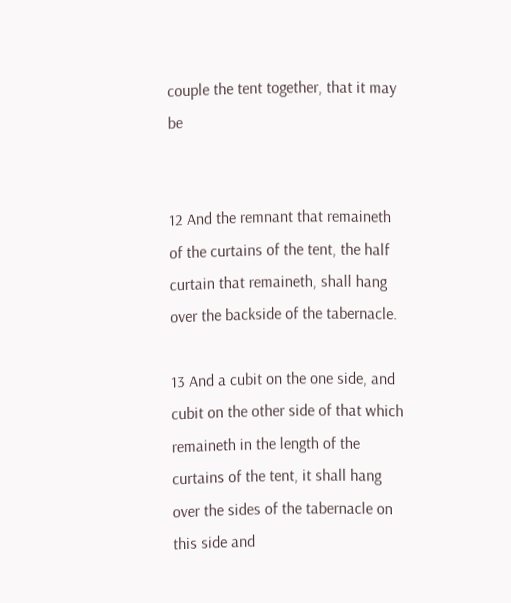couple the tent together, that it may be


12 And the remnant that remaineth of the curtains of the tent, the half curtain that remaineth, shall hang over the backside of the tabernacle.

13 And a cubit on the one side, and cubit on the other side of that which remaineth in the length of the curtains of the tent, it shall hang over the sides of the tabernacle on this side and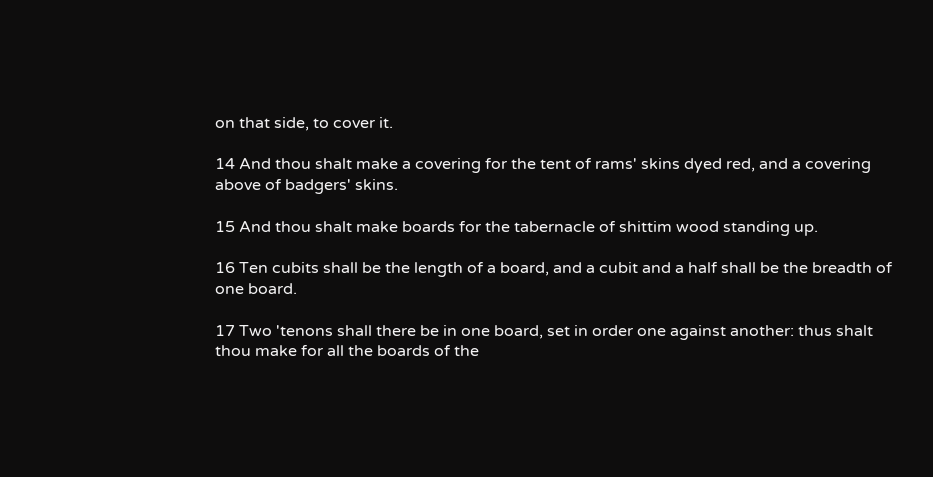on that side, to cover it.

14 And thou shalt make a covering for the tent of rams' skins dyed red, and a covering above of badgers' skins.

15 And thou shalt make boards for the tabernacle of shittim wood standing up.

16 Ten cubits shall be the length of a board, and a cubit and a half shall be the breadth of one board.

17 Two 'tenons shall there be in one board, set in order one against another: thus shalt thou make for all the boards of the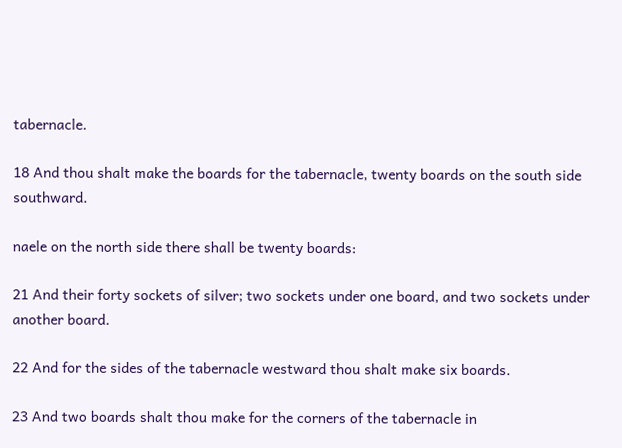tabernacle.

18 And thou shalt make the boards for the tabernacle, twenty boards on the south side southward.

naele on the north side there shall be twenty boards:

21 And their forty sockets of silver; two sockets under one board, and two sockets under another board.

22 And for the sides of the tabernacle westward thou shalt make six boards.

23 And two boards shalt thou make for the corners of the tabernacle in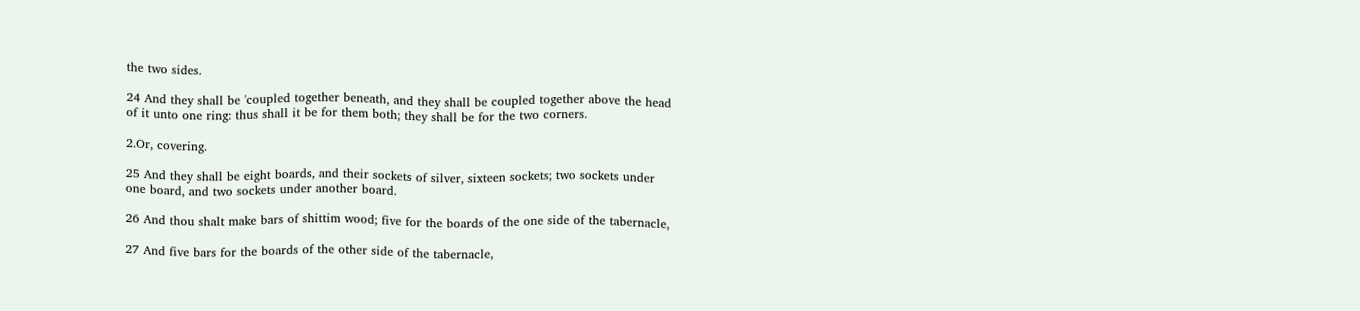the two sides.

24 And they shall be 'coupled together beneath, and they shall be coupled together above the head of it unto one ring: thus shall it be for them both; they shall be for the two corners.

2.Or, covering.

25 And they shall be eight boards, and their sockets of silver, sixteen sockets; two sockets under one board, and two sockets under another board.

26 And thou shalt make bars of shittim wood; five for the boards of the one side of the tabernacle,

27 And five bars for the boards of the other side of the tabernacle,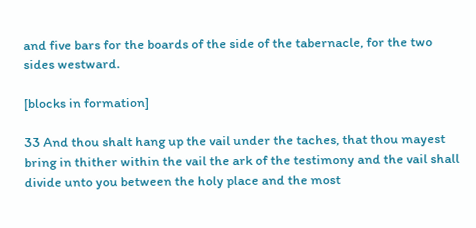and five bars for the boards of the side of the tabernacle, for the two sides westward.

[blocks in formation]

33 And thou shalt hang up the vail under the taches, that thou mayest bring in thither within the vail the ark of the testimony and the vail shall divide unto you between the holy place and the most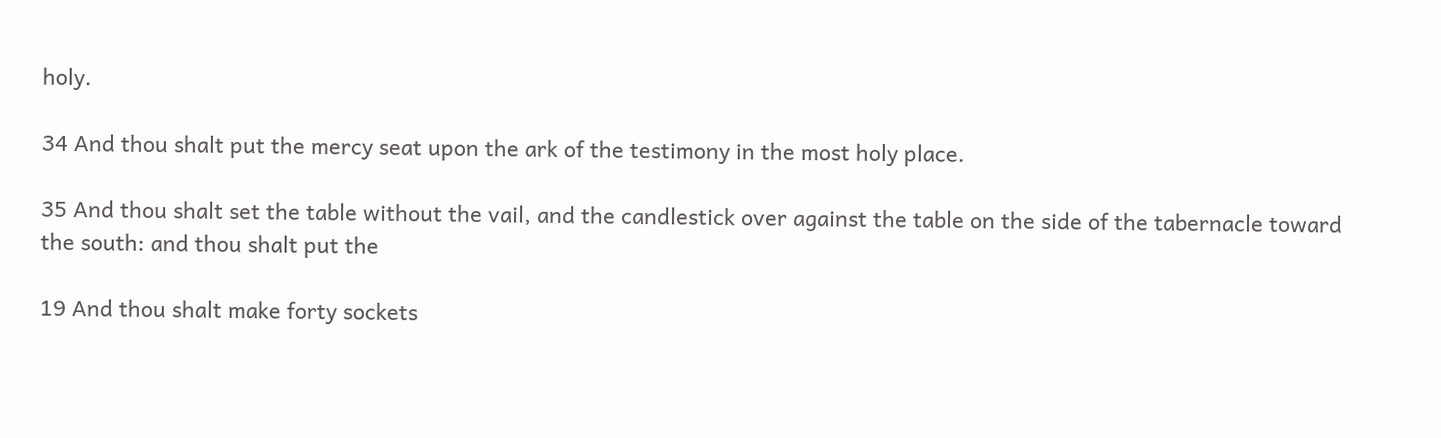holy.

34 And thou shalt put the mercy seat upon the ark of the testimony in the most holy place.

35 And thou shalt set the table without the vail, and the candlestick over against the table on the side of the tabernacle toward the south: and thou shalt put the

19 And thou shalt make forty sockets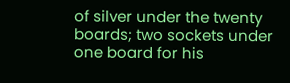of silver under the twenty boards; two sockets under one board for his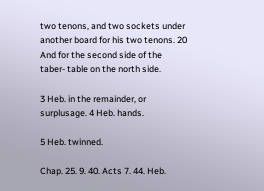two tenons, and two sockets under another board for his two tenons. 20 And for the second side of the taber- table on the north side.

3 Heb. in the remainder, or surplusage. 4 Heb. hands.

5 Heb. twinned.

Chap. 25. 9. 40. Acts 7. 44. Heb.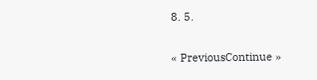8. 5.

« PreviousContinue »